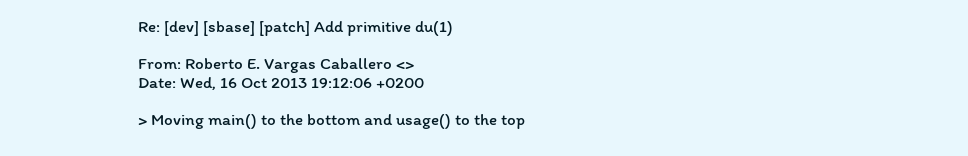Re: [dev] [sbase] [patch] Add primitive du(1)

From: Roberto E. Vargas Caballero <>
Date: Wed, 16 Oct 2013 19:12:06 +0200

> Moving main() to the bottom and usage() to the top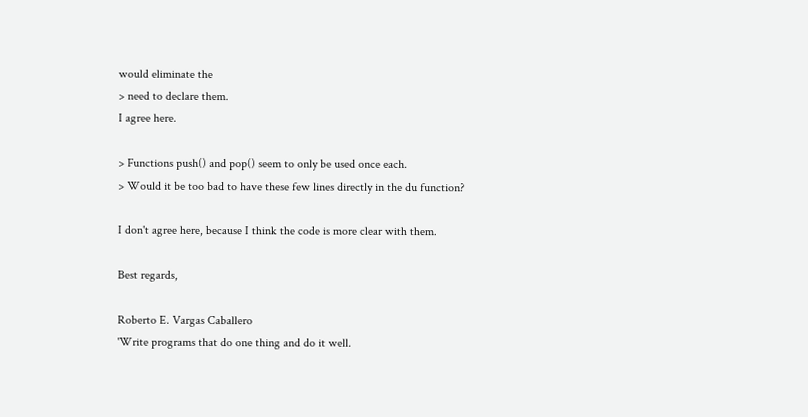would eliminate the
> need to declare them.
I agree here.

> Functions push() and pop() seem to only be used once each.
> Would it be too bad to have these few lines directly in the du function?

I don't agree here, because I think the code is more clear with them.

Best regards,

Roberto E. Vargas Caballero
'Write programs that do one thing and do it well.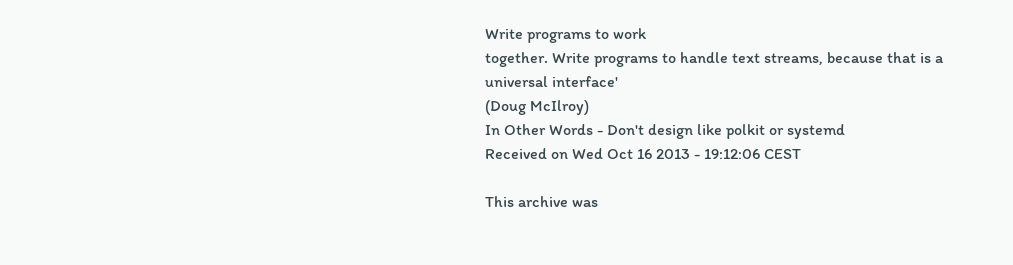Write programs to work
together. Write programs to handle text streams, because that is a
universal interface'
(Doug McIlroy)
In Other Words - Don't design like polkit or systemd
Received on Wed Oct 16 2013 - 19:12:06 CEST

This archive was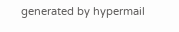generated by hypermail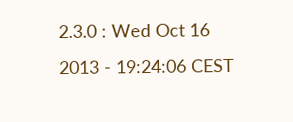2.3.0 : Wed Oct 16 2013 - 19:24:06 CEST